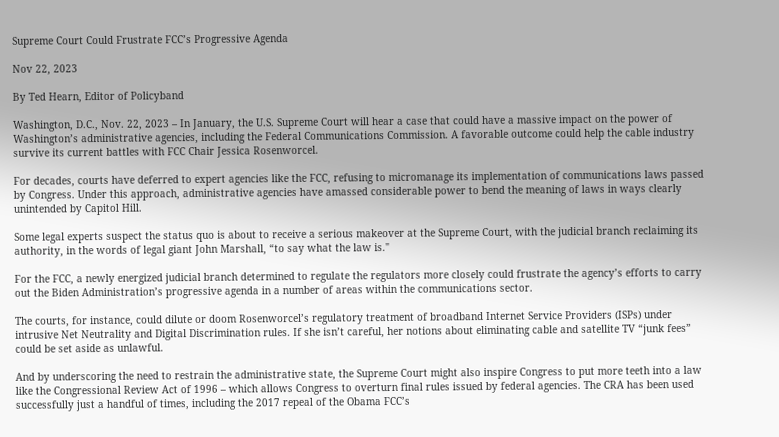Supreme Court Could Frustrate FCC’s Progressive Agenda

Nov 22, 2023

By Ted Hearn, Editor of Policyband

Washington, D.C., Nov. 22, 2023 – In January, the U.S. Supreme Court will hear a case that could have a massive impact on the power of Washington’s administrative agencies, including the Federal Communications Commission. A favorable outcome could help the cable industry survive its current battles with FCC Chair Jessica Rosenworcel.

For decades, courts have deferred to expert agencies like the FCC, refusing to micromanage its implementation of communications laws passed by Congress. Under this approach, administrative agencies have amassed considerable power to bend the meaning of laws in ways clearly unintended by Capitol Hill.

Some legal experts suspect the status quo is about to receive a serious makeover at the Supreme Court, with the judicial branch reclaiming its authority, in the words of legal giant John Marshall, “to say what the law is."

For the FCC, a newly energized judicial branch determined to regulate the regulators more closely could frustrate the agency’s efforts to carry out the Biden Administration’s progressive agenda in a number of areas within the communications sector.

The courts, for instance, could dilute or doom Rosenworcel’s regulatory treatment of broadband Internet Service Providers (ISPs) under intrusive Net Neutrality and Digital Discrimination rules. If she isn’t careful, her notions about eliminating cable and satellite TV “junk fees” could be set aside as unlawful.

And by underscoring the need to restrain the administrative state, the Supreme Court might also inspire Congress to put more teeth into a law like the Congressional Review Act of 1996 – which allows Congress to overturn final rules issued by federal agencies. The CRA has been used successfully just a handful of times, including the 2017 repeal of the Obama FCC’s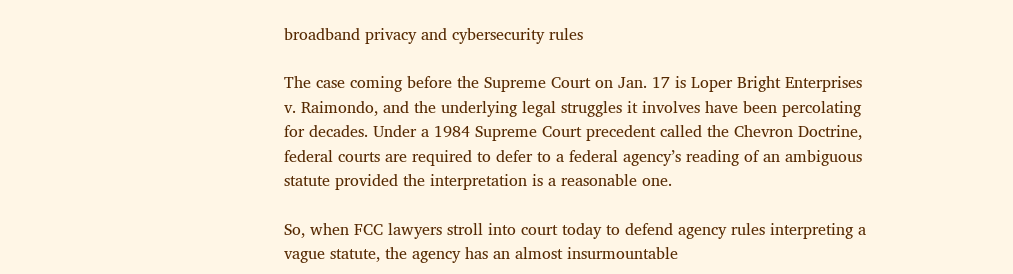broadband privacy and cybersecurity rules

The case coming before the Supreme Court on Jan. 17 is Loper Bright Enterprises v. Raimondo, and the underlying legal struggles it involves have been percolating for decades. Under a 1984 Supreme Court precedent called the Chevron Doctrine, federal courts are required to defer to a federal agency’s reading of an ambiguous statute provided the interpretation is a reasonable one.

So, when FCC lawyers stroll into court today to defend agency rules interpreting a vague statute, the agency has an almost insurmountable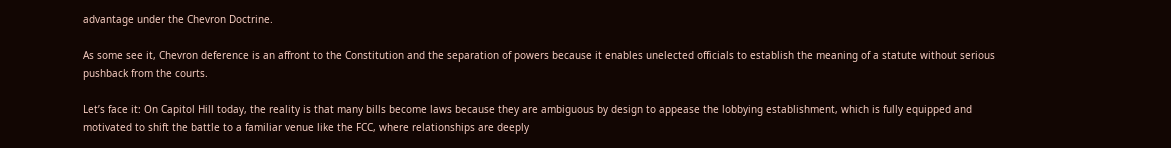advantage under the Chevron Doctrine.

As some see it, Chevron deference is an affront to the Constitution and the separation of powers because it enables unelected officials to establish the meaning of a statute without serious pushback from the courts.

Let’s face it: On Capitol Hill today, the reality is that many bills become laws because they are ambiguous by design to appease the lobbying establishment, which is fully equipped and motivated to shift the battle to a familiar venue like the FCC, where relationships are deeply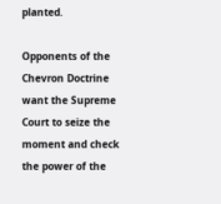planted.

Opponents of the Chevron Doctrine want the Supreme Court to seize the moment and check the power of the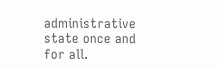administrative state once and for all.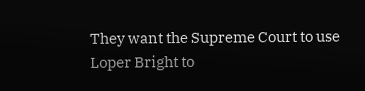They want the Supreme Court to use Loper Bright to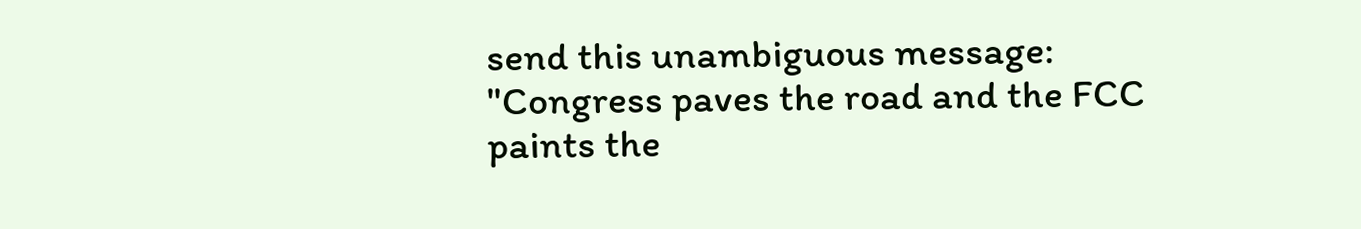send this unambiguous message: "Congress paves the road and the FCC paints the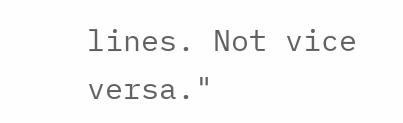lines. Not vice versa."